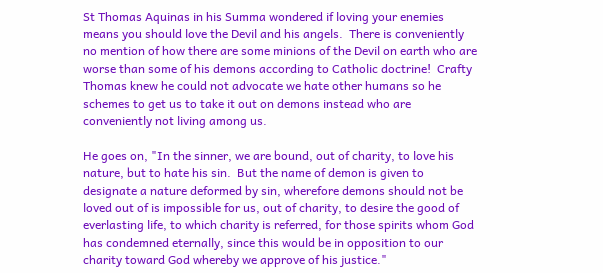St Thomas Aquinas in his Summa wondered if loving your enemies means you should love the Devil and his angels.  There is conveniently no mention of how there are some minions of the Devil on earth who are worse than some of his demons according to Catholic doctrine!  Crafty Thomas knew he could not advocate we hate other humans so he schemes to get us to take it out on demons instead who are conveniently not living among us.

He goes on, "In the sinner, we are bound, out of charity, to love his nature, but to hate his sin.  But the name of demon is given to designate a nature deformed by sin, wherefore demons should not be loved out of is impossible for us, out of charity, to desire the good of everlasting life, to which charity is referred, for those spirits whom God has condemned eternally, since this would be in opposition to our charity toward God whereby we approve of his justice."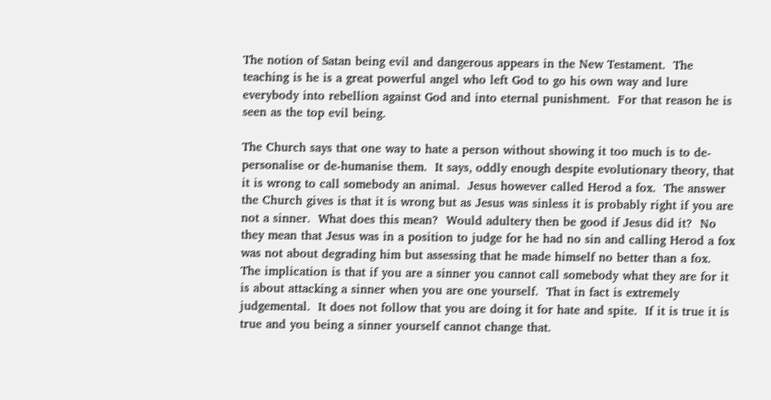The notion of Satan being evil and dangerous appears in the New Testament.  The teaching is he is a great powerful angel who left God to go his own way and lure everybody into rebellion against God and into eternal punishment.  For that reason he is seen as the top evil being.

The Church says that one way to hate a person without showing it too much is to de-personalise or de-humanise them.  It says, oddly enough despite evolutionary theory, that it is wrong to call somebody an animal.  Jesus however called Herod a fox.  The answer the Church gives is that it is wrong but as Jesus was sinless it is probably right if you are not a sinner.  What does this mean?  Would adultery then be good if Jesus did it?  No they mean that Jesus was in a position to judge for he had no sin and calling Herod a fox was not about degrading him but assessing that he made himself no better than a fox.  The implication is that if you are a sinner you cannot call somebody what they are for it is about attacking a sinner when you are one yourself.  That in fact is extremely judgemental.  It does not follow that you are doing it for hate and spite.  If it is true it is true and you being a sinner yourself cannot change that.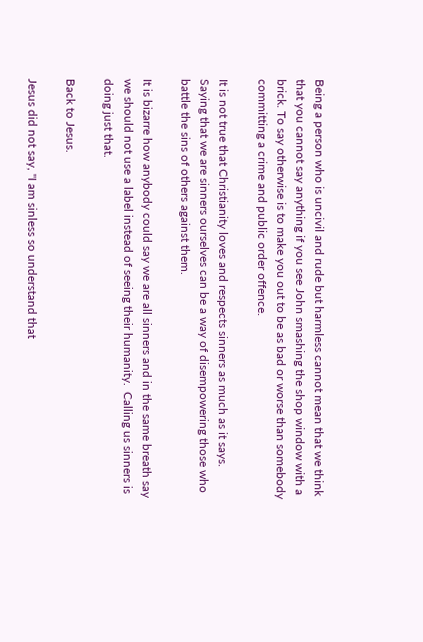Being a person who is uncivil and rude but harmless cannot mean that we think that you cannot say anything if you see John smashing the shop window with a brick. To say otherwise is to make you out to be as bad or worse than somebody committing a crime and public order offence.

It is not true that Christianity loves and respects sinners as much as it says.  Saying that we are sinners ourselves can be a way of disempowering those who battle the sins of others against them.

It is bizarre how anybody could say we are all sinners and in the same breath say we should not use a label instead of seeing their humanity.  Calling us sinners is doing just that.

Back to Jesus.

Jesus did not say, "I am sinless so understand that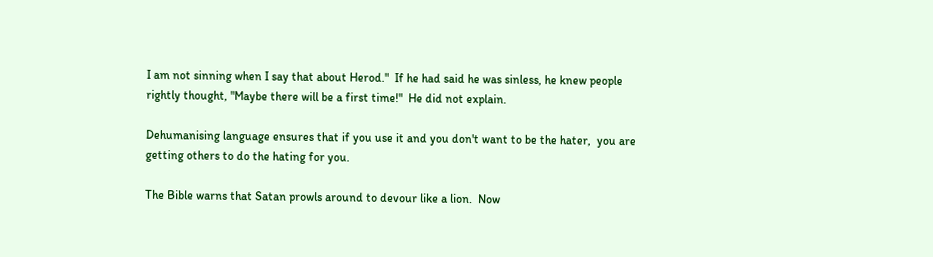I am not sinning when I say that about Herod."  If he had said he was sinless, he knew people rightly thought, "Maybe there will be a first time!"  He did not explain.

Dehumanising language ensures that if you use it and you don't want to be the hater,  you are getting others to do the hating for you.

The Bible warns that Satan prowls around to devour like a lion.  Now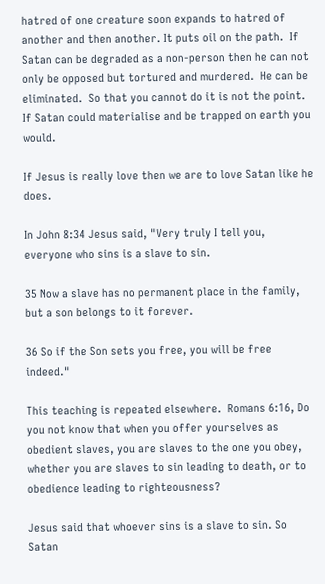hatred of one creature soon expands to hatred of another and then another. It puts oil on the path.  If Satan can be degraded as a non-person then he can not only be opposed but tortured and murdered.  He can be eliminated.  So that you cannot do it is not the point.  If Satan could materialise and be trapped on earth you would.

If Jesus is really love then we are to love Satan like he does.

In John 8:34 Jesus said, "Very truly I tell you, everyone who sins is a slave to sin.

35 Now a slave has no permanent place in the family, but a son belongs to it forever.

36 So if the Son sets you free, you will be free indeed."

This teaching is repeated elsewhere.  Romans 6:16, Do you not know that when you offer yourselves as obedient slaves, you are slaves to the one you obey, whether you are slaves to sin leading to death, or to obedience leading to righteousness?

Jesus said that whoever sins is a slave to sin. So Satan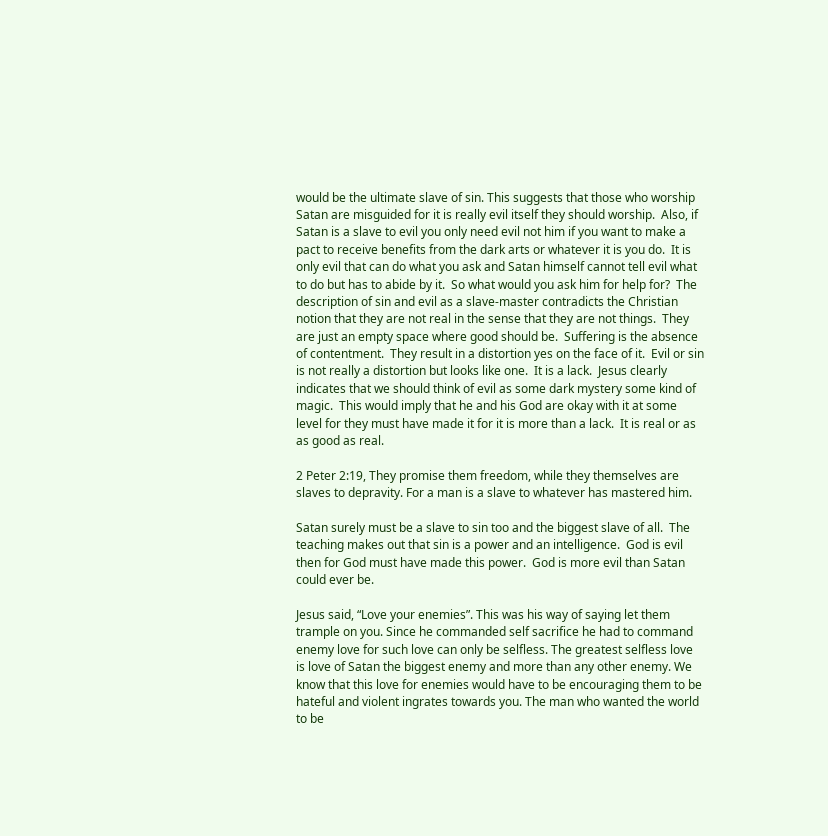would be the ultimate slave of sin. This suggests that those who worship Satan are misguided for it is really evil itself they should worship.  Also, if Satan is a slave to evil you only need evil not him if you want to make a pact to receive benefits from the dark arts or whatever it is you do.  It is only evil that can do what you ask and Satan himself cannot tell evil what to do but has to abide by it.  So what would you ask him for help for?  The description of sin and evil as a slave-master contradicts the Christian notion that they are not real in the sense that they are not things.  They are just an empty space where good should be.  Suffering is the absence of contentment.  They result in a distortion yes on the face of it.  Evil or sin is not really a distortion but looks like one.  It is a lack.  Jesus clearly indicates that we should think of evil as some dark mystery some kind of magic.  This would imply that he and his God are okay with it at some level for they must have made it for it is more than a lack.  It is real or as as good as real.

2 Peter 2:19, They promise them freedom, while they themselves are slaves to depravity. For a man is a slave to whatever has mastered him.

Satan surely must be a slave to sin too and the biggest slave of all.  The teaching makes out that sin is a power and an intelligence.  God is evil then for God must have made this power.  God is more evil than Satan could ever be.

Jesus said, “Love your enemies”. This was his way of saying let them trample on you. Since he commanded self sacrifice he had to command enemy love for such love can only be selfless. The greatest selfless love is love of Satan the biggest enemy and more than any other enemy. We know that this love for enemies would have to be encouraging them to be hateful and violent ingrates towards you. The man who wanted the world to be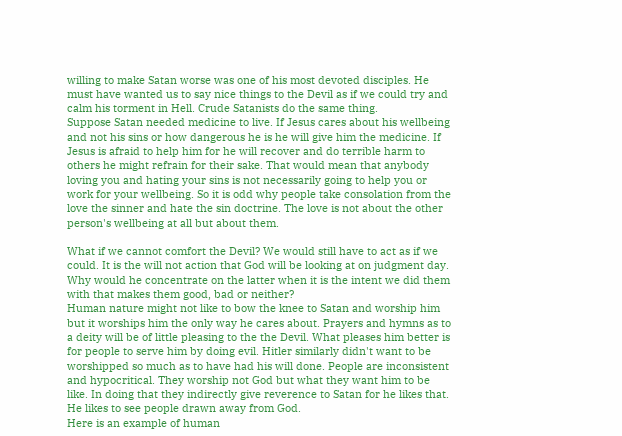willing to make Satan worse was one of his most devoted disciples. He must have wanted us to say nice things to the Devil as if we could try and calm his torment in Hell. Crude Satanists do the same thing.
Suppose Satan needed medicine to live. If Jesus cares about his wellbeing and not his sins or how dangerous he is he will give him the medicine. If Jesus is afraid to help him for he will recover and do terrible harm to others he might refrain for their sake. That would mean that anybody loving you and hating your sins is not necessarily going to help you or work for your wellbeing. So it is odd why people take consolation from the love the sinner and hate the sin doctrine. The love is not about the other person's wellbeing at all but about them.

What if we cannot comfort the Devil? We would still have to act as if we could. It is the will not action that God will be looking at on judgment day. Why would he concentrate on the latter when it is the intent we did them with that makes them good, bad or neither?
Human nature might not like to bow the knee to Satan and worship him but it worships him the only way he cares about. Prayers and hymns as to a deity will be of little pleasing to the the Devil. What pleases him better is for people to serve him by doing evil. Hitler similarly didn't want to be worshipped so much as to have had his will done. People are inconsistent and hypocritical. They worship not God but what they want him to be like. In doing that they indirectly give reverence to Satan for he likes that. He likes to see people drawn away from God.
Here is an example of human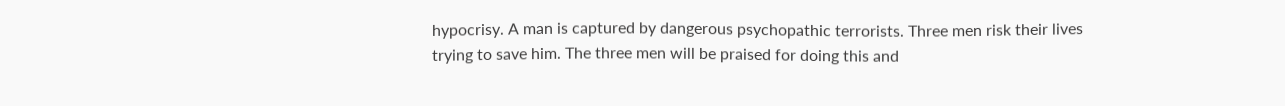hypocrisy. A man is captured by dangerous psychopathic terrorists. Three men risk their lives trying to save him. The three men will be praised for doing this and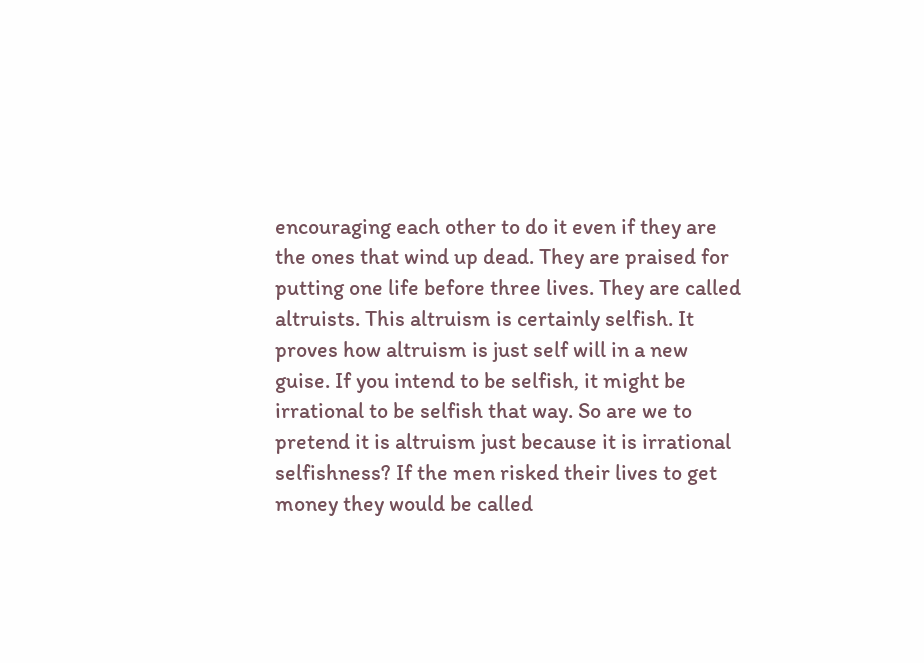encouraging each other to do it even if they are the ones that wind up dead. They are praised for putting one life before three lives. They are called altruists. This altruism is certainly selfish. It proves how altruism is just self will in a new guise. If you intend to be selfish, it might be irrational to be selfish that way. So are we to pretend it is altruism just because it is irrational selfishness? If the men risked their lives to get money they would be called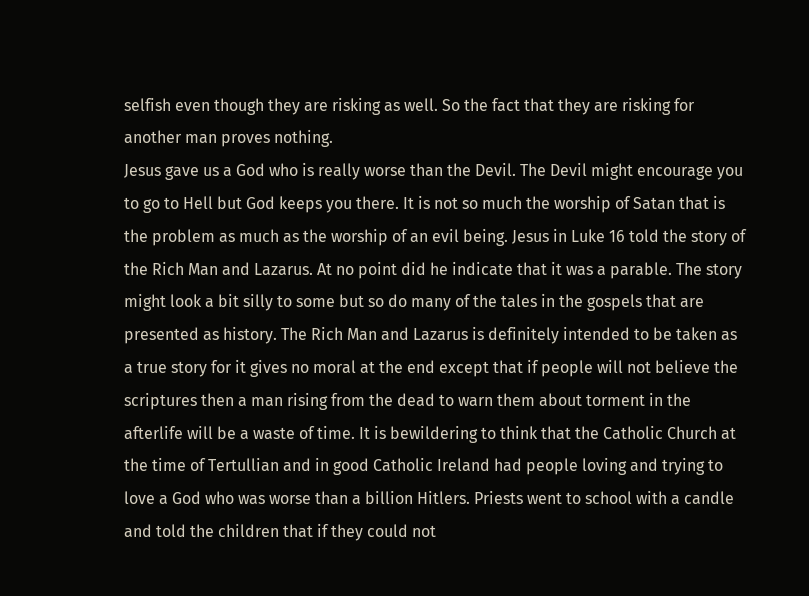selfish even though they are risking as well. So the fact that they are risking for another man proves nothing.
Jesus gave us a God who is really worse than the Devil. The Devil might encourage you to go to Hell but God keeps you there. It is not so much the worship of Satan that is the problem as much as the worship of an evil being. Jesus in Luke 16 told the story of the Rich Man and Lazarus. At no point did he indicate that it was a parable. The story might look a bit silly to some but so do many of the tales in the gospels that are presented as history. The Rich Man and Lazarus is definitely intended to be taken as a true story for it gives no moral at the end except that if people will not believe the scriptures then a man rising from the dead to warn them about torment in the afterlife will be a waste of time. It is bewildering to think that the Catholic Church at the time of Tertullian and in good Catholic Ireland had people loving and trying to love a God who was worse than a billion Hitlers. Priests went to school with a candle and told the children that if they could not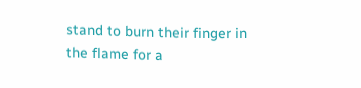stand to burn their finger in the flame for a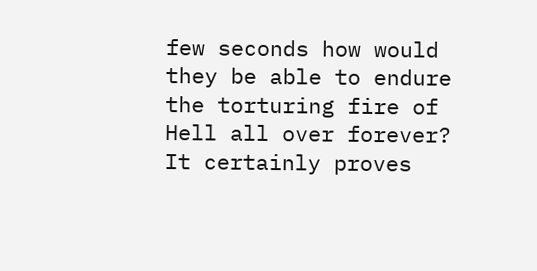few seconds how would they be able to endure the torturing fire of Hell all over forever? It certainly proves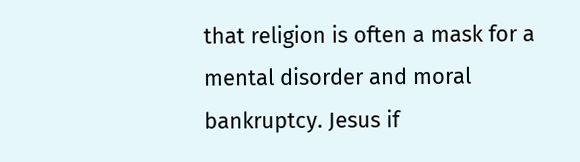that religion is often a mask for a mental disorder and moral bankruptcy. Jesus if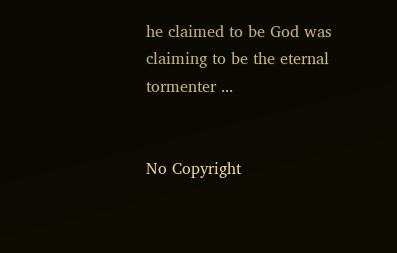he claimed to be God was claiming to be the eternal tormenter ...


No Copyright